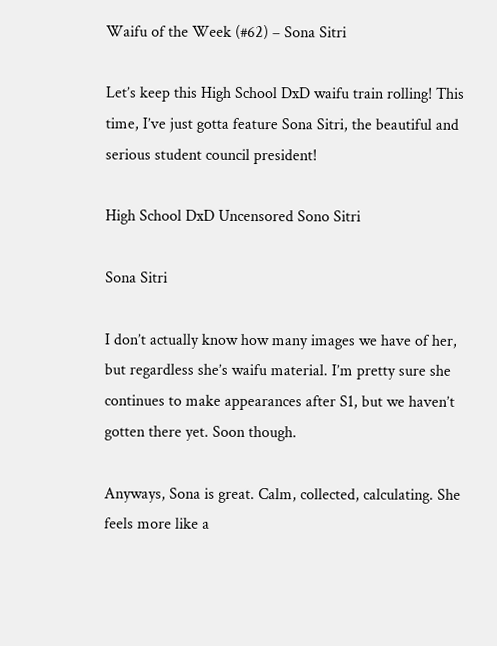Waifu of the Week (#62) – Sona Sitri

Let’s keep this High School DxD waifu train rolling! This time, I’ve just gotta feature Sona Sitri, the beautiful and serious student council president!

High School DxD Uncensored Sono Sitri

Sona Sitri

I don’t actually know how many images we have of her, but regardless she’s waifu material. I’m pretty sure she continues to make appearances after S1, but we haven’t gotten there yet. Soon though.

Anyways, Sona is great. Calm, collected, calculating. She feels more like a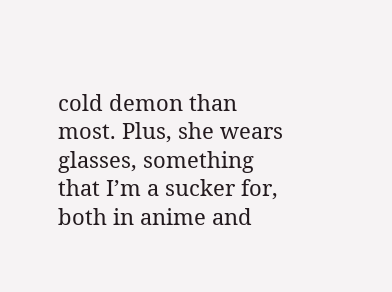cold demon than most. Plus, she wears glasses, something that I’m a sucker for, both in anime and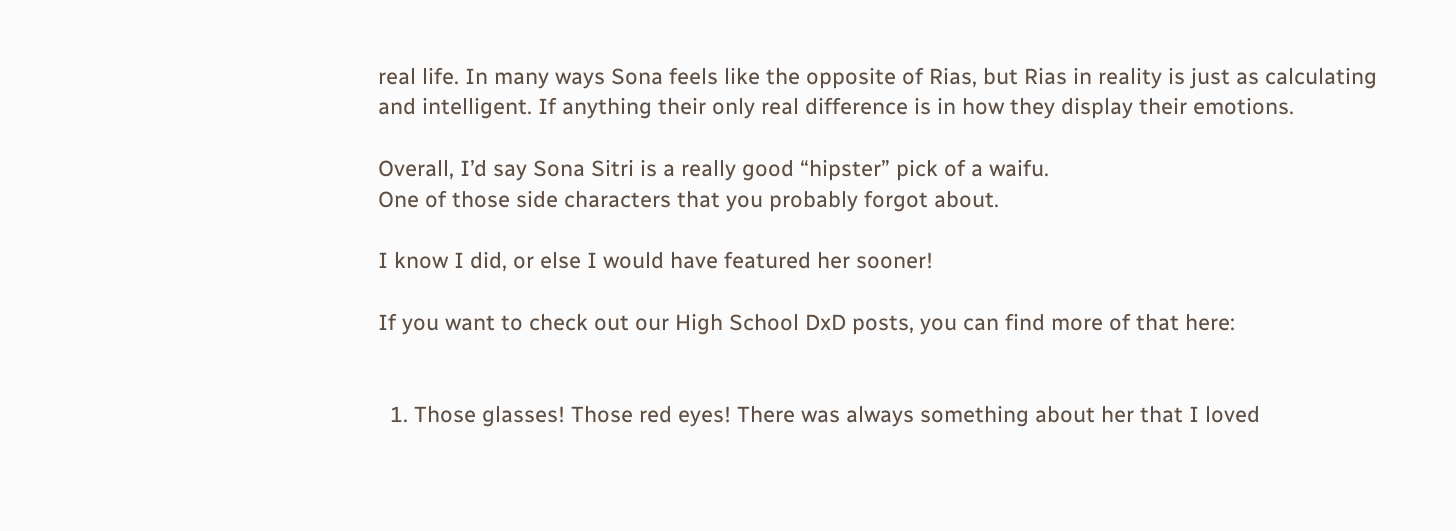real life. In many ways Sona feels like the opposite of Rias, but Rias in reality is just as calculating and intelligent. If anything their only real difference is in how they display their emotions.

Overall, I’d say Sona Sitri is a really good “hipster” pick of a waifu.
One of those side characters that you probably forgot about.

I know I did, or else I would have featured her sooner!

If you want to check out our High School DxD posts, you can find more of that here:


  1. Those glasses! Those red eyes! There was always something about her that I loved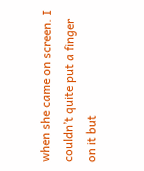when she came on screen. I couldn’t quite put a finger on it but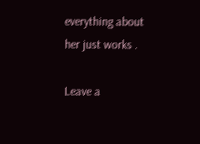everything about her just works .

Leave a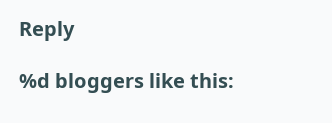Reply

%d bloggers like this: